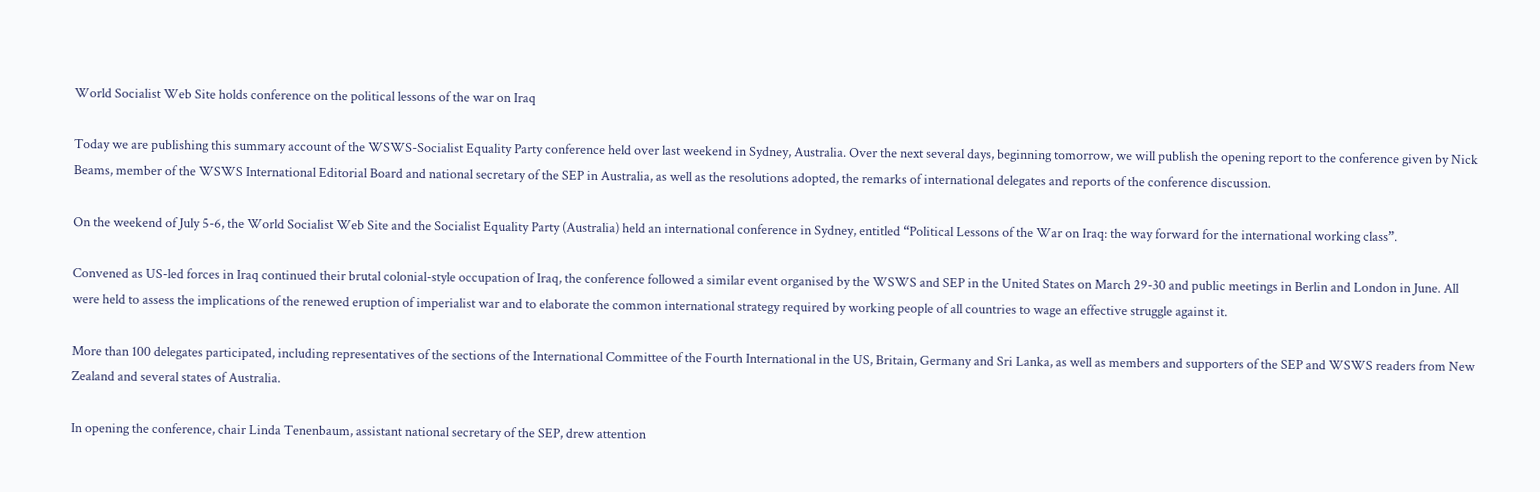World Socialist Web Site holds conference on the political lessons of the war on Iraq

Today we are publishing this summary account of the WSWS-Socialist Equality Party conference held over last weekend in Sydney, Australia. Over the next several days, beginning tomorrow, we will publish the opening report to the conference given by Nick Beams, member of the WSWS International Editorial Board and national secretary of the SEP in Australia, as well as the resolutions adopted, the remarks of international delegates and reports of the conference discussion.

On the weekend of July 5-6, the World Socialist Web Site and the Socialist Equality Party (Australia) held an international conference in Sydney, entitled “Political Lessons of the War on Iraq: the way forward for the international working class”.

Convened as US-led forces in Iraq continued their brutal colonial-style occupation of Iraq, the conference followed a similar event organised by the WSWS and SEP in the United States on March 29-30 and public meetings in Berlin and London in June. All were held to assess the implications of the renewed eruption of imperialist war and to elaborate the common international strategy required by working people of all countries to wage an effective struggle against it.

More than 100 delegates participated, including representatives of the sections of the International Committee of the Fourth International in the US, Britain, Germany and Sri Lanka, as well as members and supporters of the SEP and WSWS readers from New Zealand and several states of Australia.

In opening the conference, chair Linda Tenenbaum, assistant national secretary of the SEP, drew attention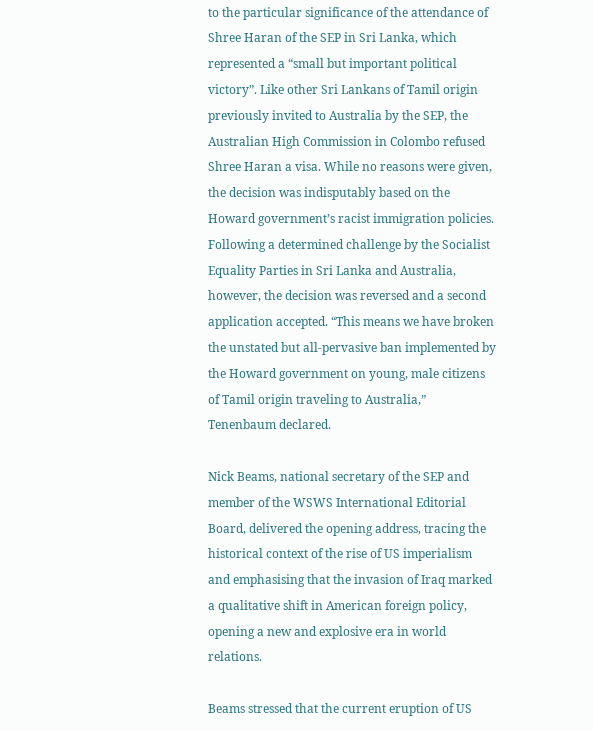to the particular significance of the attendance of Shree Haran of the SEP in Sri Lanka, which represented a “small but important political victory”. Like other Sri Lankans of Tamil origin previously invited to Australia by the SEP, the Australian High Commission in Colombo refused Shree Haran a visa. While no reasons were given, the decision was indisputably based on the Howard government’s racist immigration policies. Following a determined challenge by the Socialist Equality Parties in Sri Lanka and Australia, however, the decision was reversed and a second application accepted. “This means we have broken the unstated but all-pervasive ban implemented by the Howard government on young, male citizens of Tamil origin traveling to Australia,” Tenenbaum declared.

Nick Beams, national secretary of the SEP and member of the WSWS International Editorial Board, delivered the opening address, tracing the historical context of the rise of US imperialism and emphasising that the invasion of Iraq marked a qualitative shift in American foreign policy, opening a new and explosive era in world relations.

Beams stressed that the current eruption of US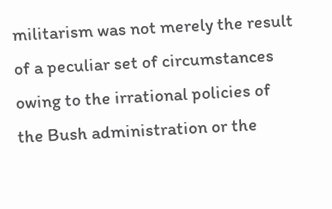militarism was not merely the result of a peculiar set of circumstances owing to the irrational policies of the Bush administration or the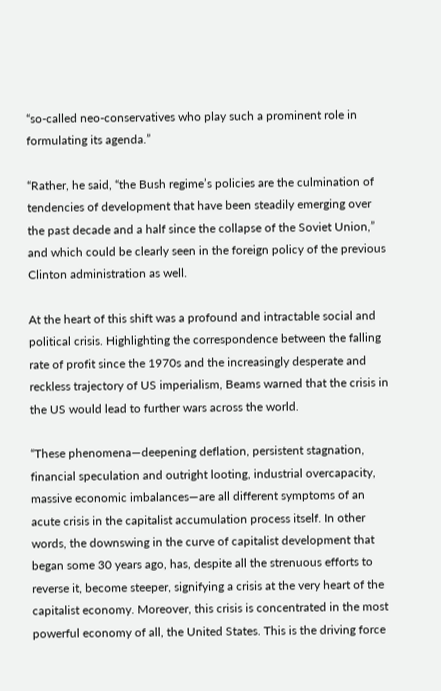“so-called neo-conservatives who play such a prominent role in formulating its agenda.”

“Rather, he said, “the Bush regime’s policies are the culmination of tendencies of development that have been steadily emerging over the past decade and a half since the collapse of the Soviet Union,” and which could be clearly seen in the foreign policy of the previous Clinton administration as well.

At the heart of this shift was a profound and intractable social and political crisis. Highlighting the correspondence between the falling rate of profit since the 1970s and the increasingly desperate and reckless trajectory of US imperialism, Beams warned that the crisis in the US would lead to further wars across the world.

“These phenomena—deepening deflation, persistent stagnation, financial speculation and outright looting, industrial overcapacity, massive economic imbalances—are all different symptoms of an acute crisis in the capitalist accumulation process itself. In other words, the downswing in the curve of capitalist development that began some 30 years ago, has, despite all the strenuous efforts to reverse it, become steeper, signifying a crisis at the very heart of the capitalist economy. Moreover, this crisis is concentrated in the most powerful economy of all, the United States. This is the driving force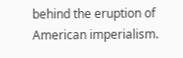behind the eruption of American imperialism.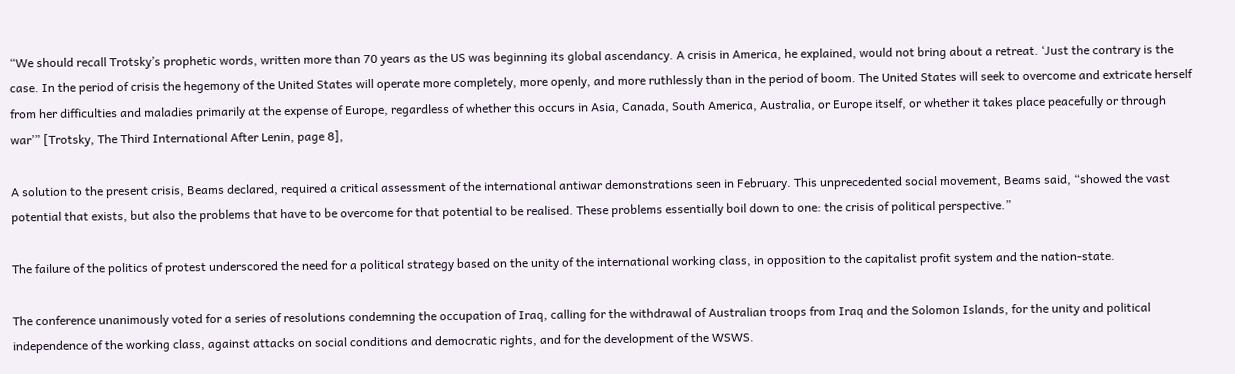“We should recall Trotsky’s prophetic words, written more than 70 years as the US was beginning its global ascendancy. A crisis in America, he explained, would not bring about a retreat. ‘Just the contrary is the case. In the period of crisis the hegemony of the United States will operate more completely, more openly, and more ruthlessly than in the period of boom. The United States will seek to overcome and extricate herself from her difficulties and maladies primarily at the expense of Europe, regardless of whether this occurs in Asia, Canada, South America, Australia, or Europe itself, or whether it takes place peacefully or through war’” [Trotsky, The Third International After Lenin, page 8],

A solution to the present crisis, Beams declared, required a critical assessment of the international antiwar demonstrations seen in February. This unprecedented social movement, Beams said, “showed the vast potential that exists, but also the problems that have to be overcome for that potential to be realised. These problems essentially boil down to one: the crisis of political perspective.”

The failure of the politics of protest underscored the need for a political strategy based on the unity of the international working class, in opposition to the capitalist profit system and the nation-state.

The conference unanimously voted for a series of resolutions condemning the occupation of Iraq, calling for the withdrawal of Australian troops from Iraq and the Solomon Islands, for the unity and political independence of the working class, against attacks on social conditions and democratic rights, and for the development of the WSWS.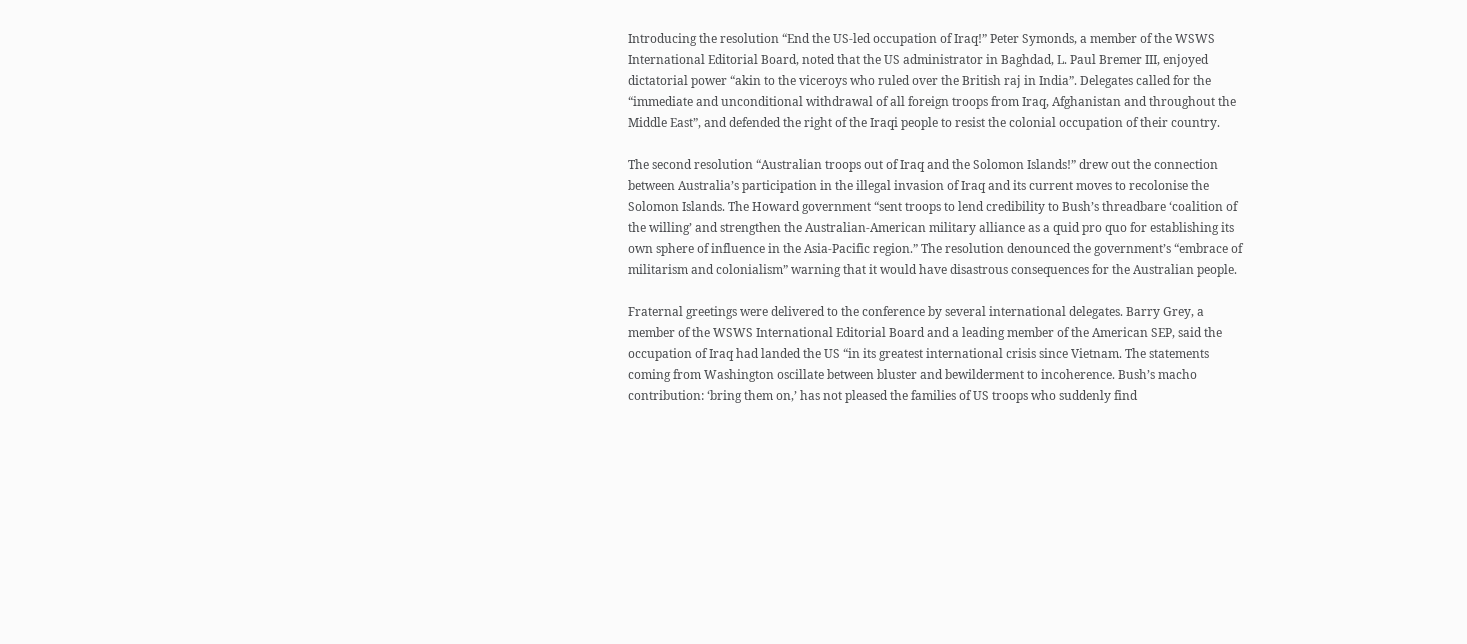Introducing the resolution “End the US-led occupation of Iraq!” Peter Symonds, a member of the WSWS International Editorial Board, noted that the US administrator in Baghdad, L. Paul Bremer III, enjoyed dictatorial power “akin to the viceroys who ruled over the British raj in India”. Delegates called for the “immediate and unconditional withdrawal of all foreign troops from Iraq, Afghanistan and throughout the Middle East”, and defended the right of the Iraqi people to resist the colonial occupation of their country.

The second resolution “Australian troops out of Iraq and the Solomon Islands!” drew out the connection between Australia’s participation in the illegal invasion of Iraq and its current moves to recolonise the Solomon Islands. The Howard government “sent troops to lend credibility to Bush’s threadbare ‘coalition of the willing’ and strengthen the Australian-American military alliance as a quid pro quo for establishing its own sphere of influence in the Asia-Pacific region.” The resolution denounced the government’s “embrace of militarism and colonialism” warning that it would have disastrous consequences for the Australian people.

Fraternal greetings were delivered to the conference by several international delegates. Barry Grey, a member of the WSWS International Editorial Board and a leading member of the American SEP, said the occupation of Iraq had landed the US “in its greatest international crisis since Vietnam. The statements coming from Washington oscillate between bluster and bewilderment to incoherence. Bush’s macho contribution: ‘bring them on,’ has not pleased the families of US troops who suddenly find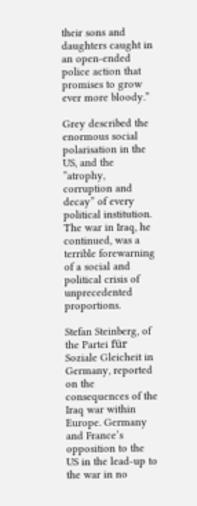their sons and daughters caught in an open-ended police action that promises to grow ever more bloody.”

Grey described the enormous social polarisation in the US, and the ”atrophy, corruption and decay” of every political institution. The war in Iraq, he continued, was a terrible forewarning of a social and political crisis of unprecedented proportions.

Stefan Steinberg, of the Partei für Soziale Gleicheit in Germany, reported on the consequences of the Iraq war within Europe. Germany and France’s opposition to the US in the lead-up to the war in no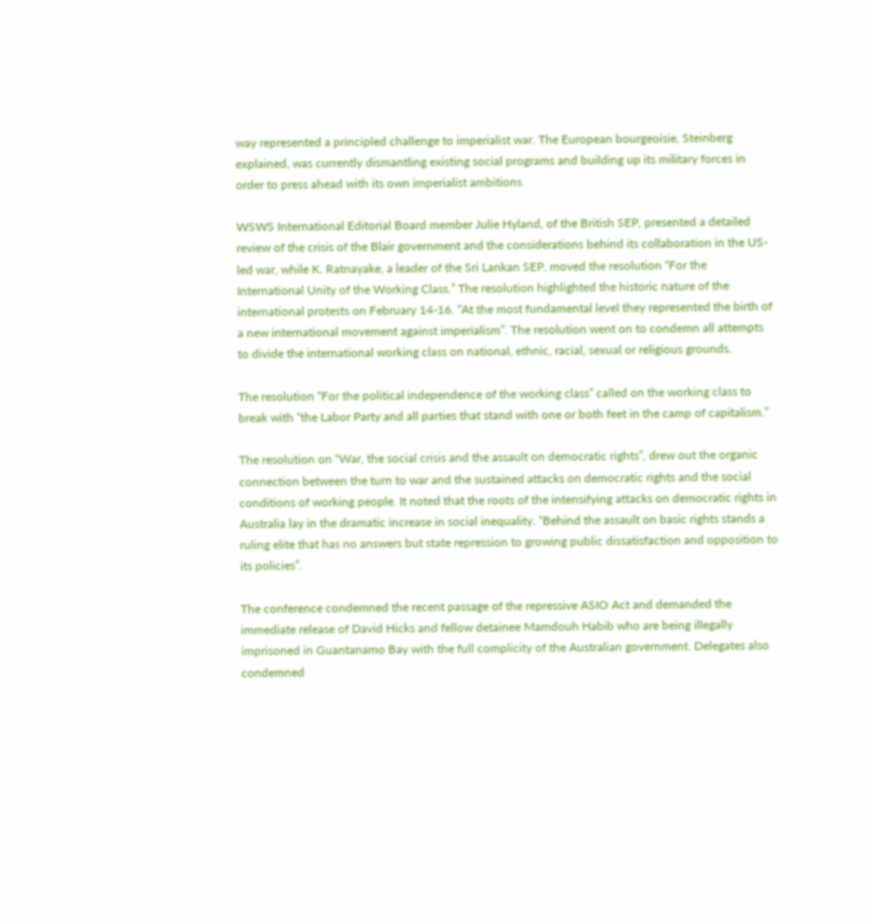way represented a principled challenge to imperialist war. The European bourgeoisie, Steinberg explained, was currently dismantling existing social programs and building up its military forces in order to press ahead with its own imperialist ambitions.

WSWS International Editorial Board member Julie Hyland, of the British SEP, presented a detailed review of the crisis of the Blair government and the considerations behind its collaboration in the US-led war, while K. Ratnayake, a leader of the Sri Lankan SEP, moved the resolution “For the International Unity of the Working Class.” The resolution highlighted the historic nature of the international protests on February 14-16. “At the most fundamental level they represented the birth of a new international movement against imperialism”. The resolution went on to condemn all attempts to divide the international working class on national, ethnic, racial, sexual or religious grounds.

The resolution “For the political independence of the working class” called on the working class to break with “the Labor Party and all parties that stand with one or both feet in the camp of capitalism.”

The resolution on “War, the social crisis and the assault on democratic rights”, drew out the organic connection between the turn to war and the sustained attacks on democratic rights and the social conditions of working people. It noted that the roots of the intensifying attacks on democratic rights in Australia lay in the dramatic increase in social inequality. “Behind the assault on basic rights stands a ruling elite that has no answers but state repression to growing public dissatisfaction and opposition to its policies”.

The conference condemned the recent passage of the repressive ASIO Act and demanded the immediate release of David Hicks and fellow detainee Mamdouh Habib who are being illegally imprisoned in Guantanamo Bay with the full complicity of the Australian government. Delegates also condemned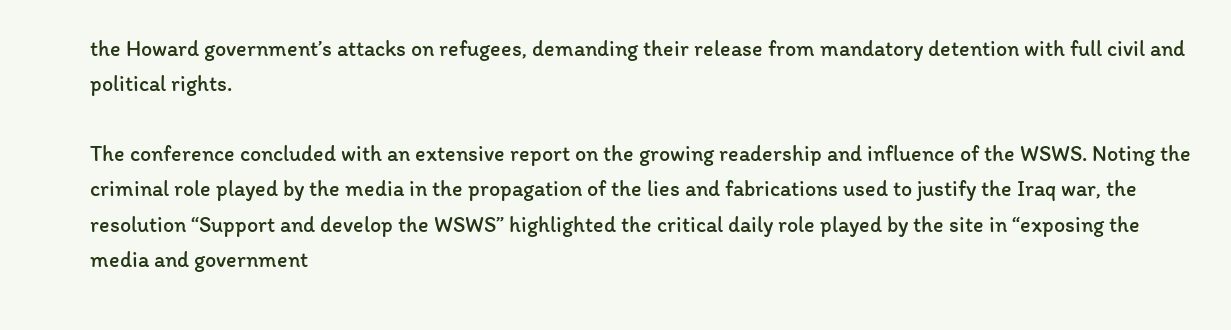the Howard government’s attacks on refugees, demanding their release from mandatory detention with full civil and political rights.

The conference concluded with an extensive report on the growing readership and influence of the WSWS. Noting the criminal role played by the media in the propagation of the lies and fabrications used to justify the Iraq war, the resolution “Support and develop the WSWS” highlighted the critical daily role played by the site in “exposing the media and government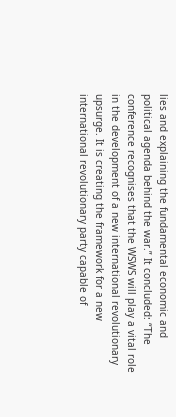lies and explaining the fundamental economic and political agenda behind the war.” It concluded: “The conference recognises that the WSWS will play a vital role in the development of a new international revolutionary upsurge. It is creating the framework for a new international revolutionary party capable of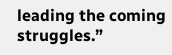leading the coming struggles.”